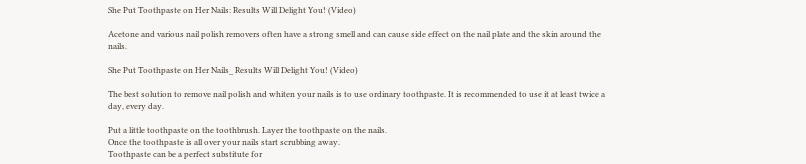She Put Toothpaste on Her Nails: Results Will Delight You! (Video)

Acetone and various nail polish removers often have a strong smell and can cause side effect on the nail plate and the skin around the nails.

She Put Toothpaste on Her Nails_ Results Will Delight You! (Video)

The best solution to remove nail polish and whiten your nails is to use ordinary toothpaste. It is recommended to use it at least twice a day, every day.

Put a little toothpaste on the toothbrush. Layer the toothpaste on the nails.
Once the toothpaste is all over your nails start scrubbing away.
Toothpaste can be a perfect substitute for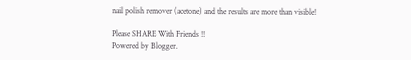nail polish remover (acetone) and the results are more than visible!

Please SHARE With Friends !!
Powered by Blogger.